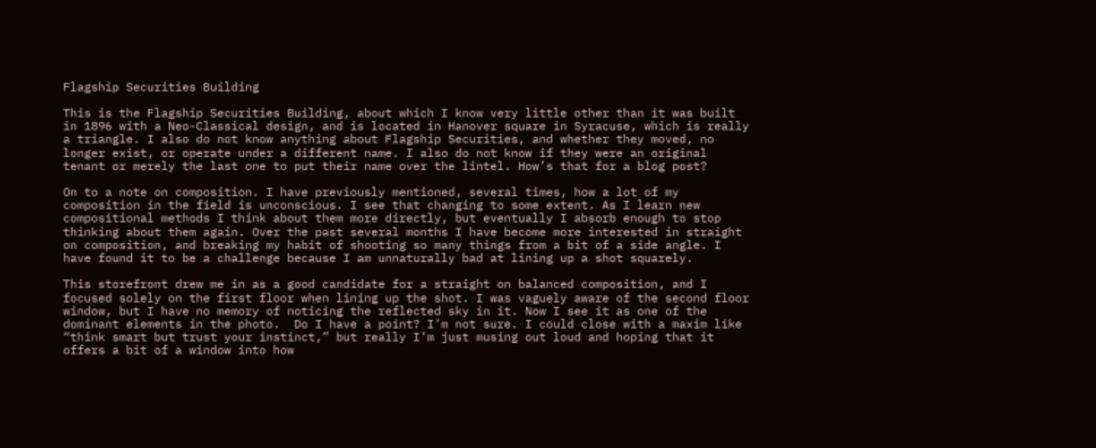Flagship Securities Building

This is the Flagship Securities Building, about which I know very little other than it was built in 1896 with a Neo-Classical design, and is located in Hanover square in Syracuse, which is really a triangle. I also do not know anything about Flagship Securities, and whether they moved, no longer exist, or operate under a different name. I also do not know if they were an original tenant or merely the last one to put their name over the lintel. How’s that for a blog post?

On to a note on composition. I have previously mentioned, several times, how a lot of my composition in the field is unconscious. I see that changing to some extent. As I learn new compositional methods I think about them more directly, but eventually I absorb enough to stop thinking about them again. Over the past several months I have become more interested in straight on composition, and breaking my habit of shooting so many things from a bit of a side angle. I have found it to be a challenge because I am unnaturally bad at lining up a shot squarely.

This storefront drew me in as a good candidate for a straight on balanced composition, and I focused solely on the first floor when lining up the shot. I was vaguely aware of the second floor window, but I have no memory of noticing the reflected sky in it. Now I see it as one of the dominant elements in the photo.  Do I have a point? I’m not sure. I could close with a maxim like “think smart but trust your instinct,” but really I’m just musing out loud and hoping that it offers a bit of a window into how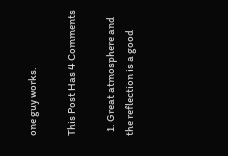one guy works.

This Post Has 4 Comments

  1. Great atmosphere and the reflection is a good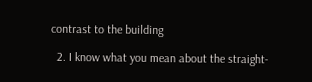contrast to the building

  2. I know what you mean about the straight-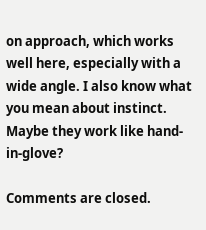on approach, which works well here, especially with a wide angle. I also know what you mean about instinct. Maybe they work like hand-in-glove?

Comments are closed.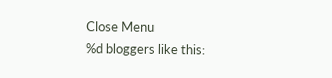Close Menu
%d bloggers like this: